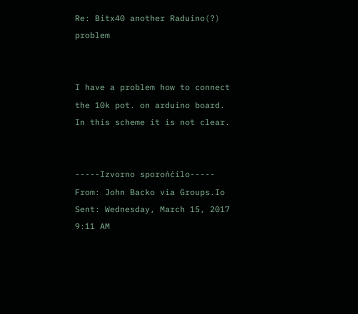Re: Bitx40 another Raduino(?) problem


I have a problem how to connect the 10k pot. on arduino board.
In this scheme it is not clear.


-----Izvorno sporońćilo-----
From: John Backo via Groups.Io
Sent: Wednesday, March 15, 2017 9:11 AM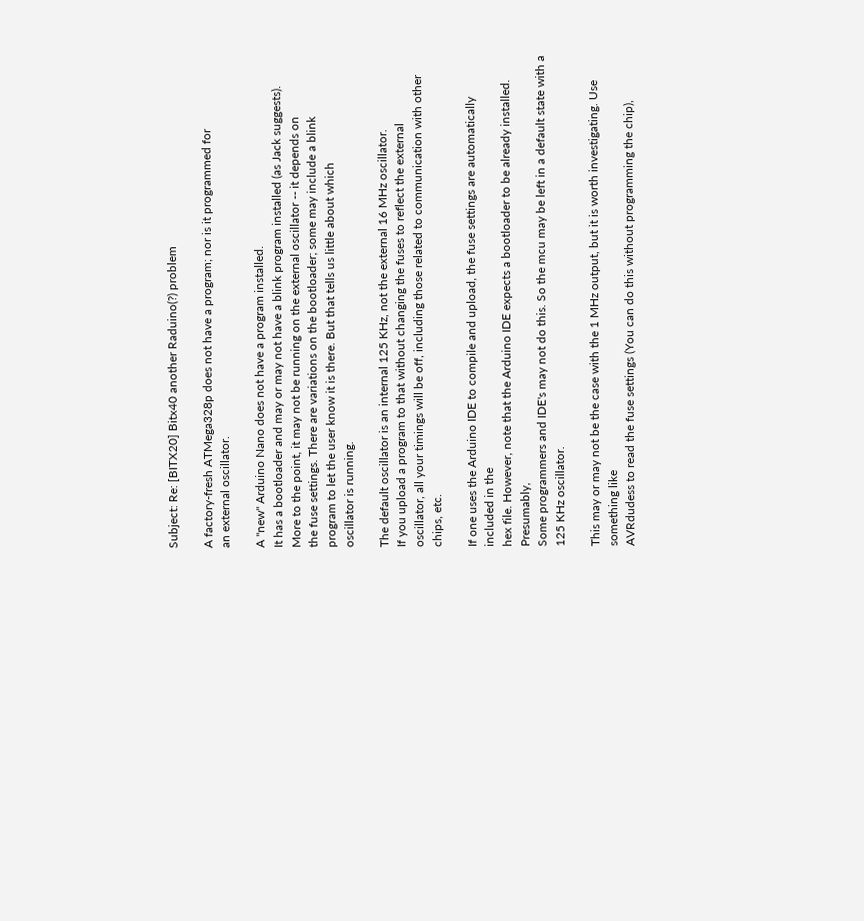Subject: Re: [BITX20] Bitx40 another Raduino(?) problem

A factory-fresh ATMega328p does not have a program; nor is it programmed for
an external oscillator.

A "new" Arduino Nano does not have a program installed.
It has a bootloader and may or may not have a blink program installed (as Jack suggests).
More to the point, it may not be running on the external oscillator -- it depends on
the fuse settings. There are variations on the bootloader; some may include a blink
program to let the user know it is there. But that tells us little about which
oscillator is running.

The default oscillator is an internal 125 KHz, not the external 16 MHz oscillator.
If you upload a program to that without changing the fuses to reflect the external
oscillator, all your timings will be off, including those related to communication with other
chips, etc.

If one uses the Arduino IDE to compile and upload, the fuse settings are automatically included in the
hex file. However, note that the Arduino IDE expects a bootloader to be already installed. Presumably,
Some programmers and IDE's may not do this. So the mcu may be left in a default state with a 125 KHz oscillator.

This may or may not be the case with the 1 MHz output, but it is worth investigating. Use something like
AVRdudess to read the fuse settings (You can do this without programming the chip),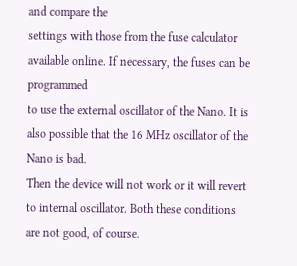and compare the
settings with those from the fuse calculator available online. If necessary, the fuses can be programmed
to use the external oscillator of the Nano. It is also possible that the 16 MHz oscillator of the Nano is bad.
Then the device will not work or it will revert to internal oscillator. Both these conditions are not good, of course.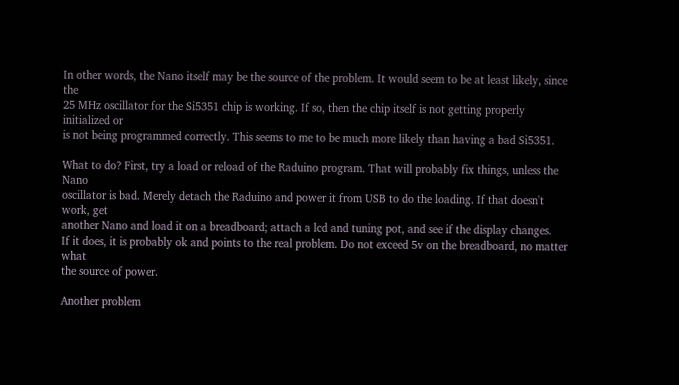In other words, the Nano itself may be the source of the problem. It would seem to be at least likely, since the
25 MHz oscillator for the Si5351 chip is working. If so, then the chip itself is not getting properly initialized or
is not being programmed correctly. This seems to me to be much more likely than having a bad Si5351.

What to do? First, try a load or reload of the Raduino program. That will probably fix things, unless the Nano
oscillator is bad. Merely detach the Raduino and power it from USB to do the loading. If that doesn't work, get
another Nano and load it on a breadboard; attach a lcd and tuning pot, and see if the display changes.
If it does, it is probably ok and points to the real problem. Do not exceed 5v on the breadboard, no matter what
the source of power.

Another problem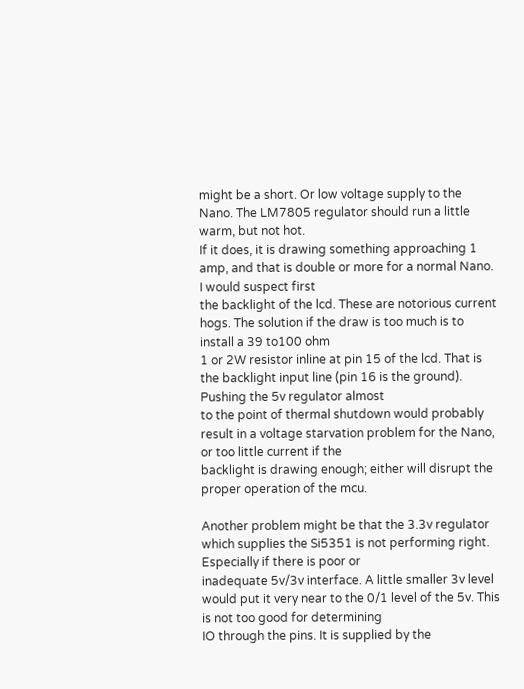might be a short. Or low voltage supply to the Nano. The LM7805 regulator should run a little warm, but not hot.
If it does, it is drawing something approaching 1 amp, and that is double or more for a normal Nano. I would suspect first
the backlight of the lcd. These are notorious current hogs. The solution if the draw is too much is to install a 39 to100 ohm
1 or 2W resistor inline at pin 15 of the lcd. That is the backlight input line (pin 16 is the ground). Pushing the 5v regulator almost
to the point of thermal shutdown would probably result in a voltage starvation problem for the Nano, or too little current if the
backlight is drawing enough; either will disrupt the proper operation of the mcu.

Another problem might be that the 3.3v regulator which supplies the Si5351 is not performing right. Especially if there is poor or
inadequate 5v/3v interface. A little smaller 3v level would put it very near to the 0/1 level of the 5v. This is not too good for determining
IO through the pins. It is supplied by the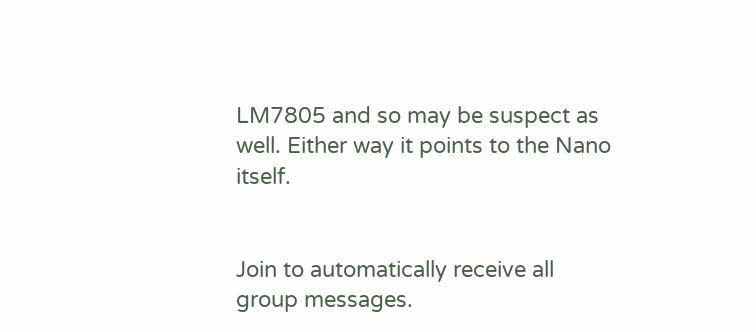LM7805 and so may be suspect as well. Either way it points to the Nano itself.


Join to automatically receive all group messages.